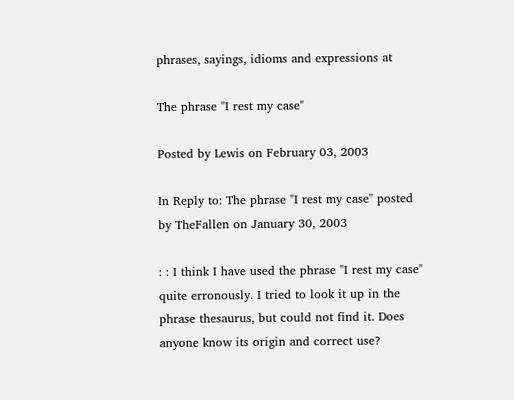phrases, sayings, idioms and expressions at

The phrase "I rest my case"

Posted by Lewis on February 03, 2003

In Reply to: The phrase "I rest my case" posted by TheFallen on January 30, 2003

: : I think I have used the phrase "I rest my case" quite erronously. I tried to look it up in the phrase thesaurus, but could not find it. Does anyone know its origin and correct use?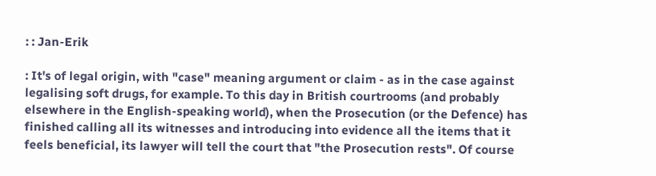: : Jan-Erik

: It's of legal origin, with "case" meaning argument or claim - as in the case against legalising soft drugs, for example. To this day in British courtrooms (and probably elsewhere in the English-speaking world), when the Prosecution (or the Defence) has finished calling all its witnesses and introducing into evidence all the items that it feels beneficial, its lawyer will tell the court that "the Prosecution rests". Of course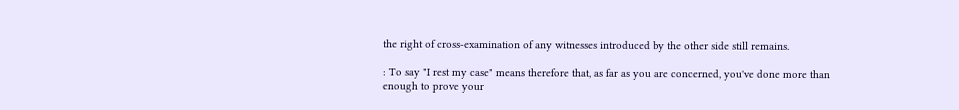the right of cross-examination of any witnesses introduced by the other side still remains.

: To say "I rest my case" means therefore that, as far as you are concerned, you've done more than enough to prove your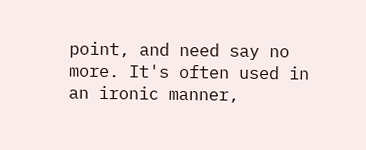point, and need say no more. It's often used in an ironic manner,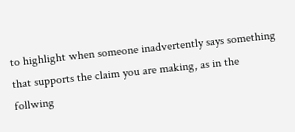to highlight when someone inadvertently says something that supports the claim you are making, as in the follwing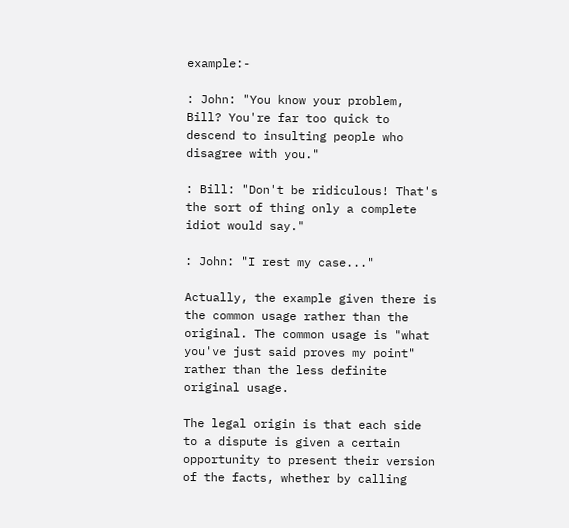example:-

: John: "You know your problem, Bill? You're far too quick to descend to insulting people who disagree with you."

: Bill: "Don't be ridiculous! That's the sort of thing only a complete idiot would say."

: John: "I rest my case..."

Actually, the example given there is the common usage rather than the original. The common usage is "what you've just said proves my point" rather than the less definite original usage.

The legal origin is that each side to a dispute is given a certain opportunity to present their version of the facts, whether by calling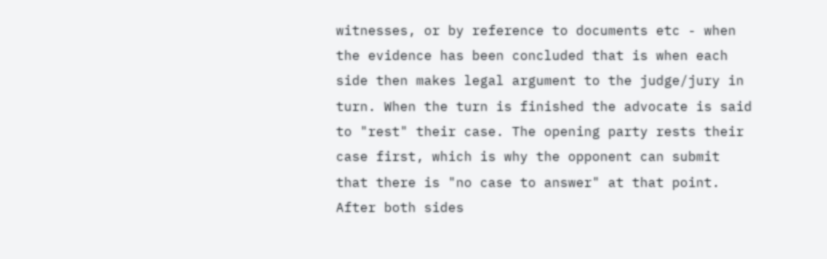witnesses, or by reference to documents etc - when the evidence has been concluded that is when each side then makes legal argument to the judge/jury in turn. When the turn is finished the advocate is said to "rest" their case. The opening party rests their case first, which is why the opponent can submit that there is "no case to answer" at that point. After both sides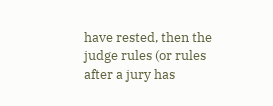have rested, then the judge rules (or rules after a jury has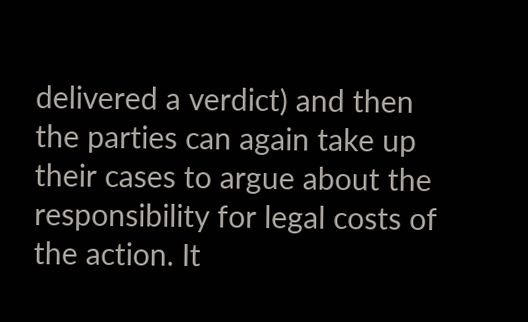delivered a verdict) and then the parties can again take up their cases to argue about the responsibility for legal costs of the action. It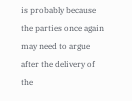is probably because the parties once again may need to argue after the delivery of the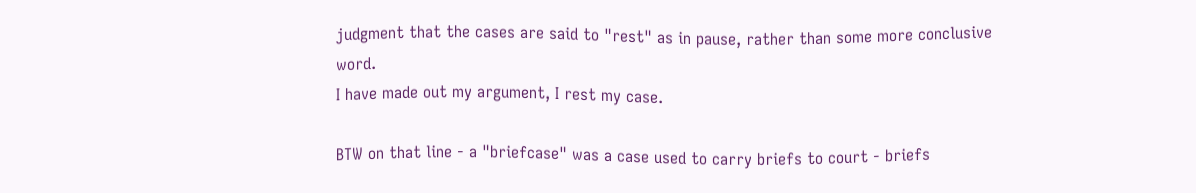judgment that the cases are said to "rest" as in pause, rather than some more conclusive word.
I have made out my argument, I rest my case.

BTW on that line - a "briefcase" was a case used to carry briefs to court - briefs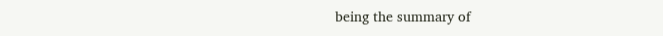being the summary of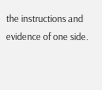the instructions and evidence of one side.